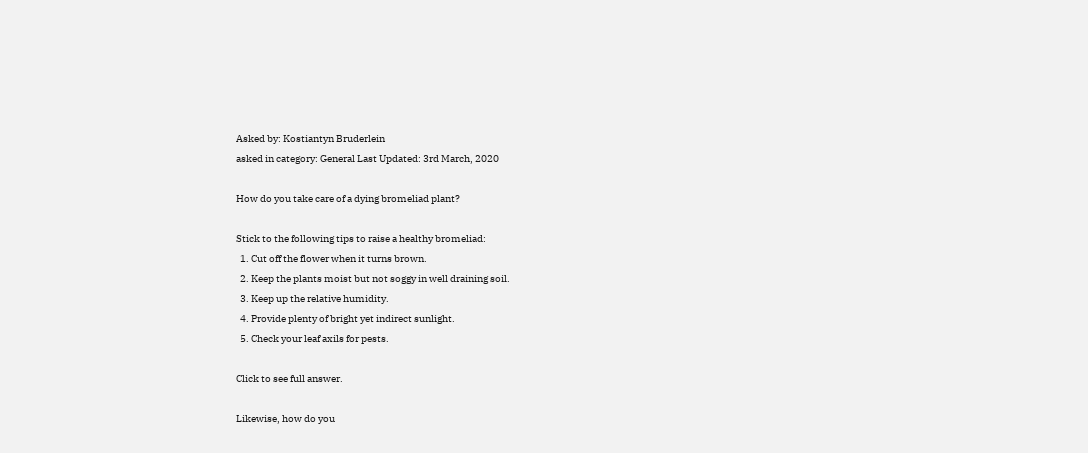Asked by: Kostiantyn Bruderlein
asked in category: General Last Updated: 3rd March, 2020

How do you take care of a dying bromeliad plant?

Stick to the following tips to raise a healthy bromeliad:
  1. Cut off the flower when it turns brown.
  2. Keep the plants moist but not soggy in well draining soil.
  3. Keep up the relative humidity.
  4. Provide plenty of bright yet indirect sunlight.
  5. Check your leaf axils for pests.

Click to see full answer.

Likewise, how do you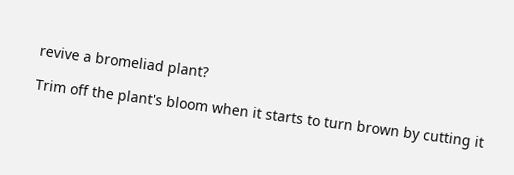revive a bromeliad plant?

Trim off the plant's bloom when it starts to turn brown by cutting it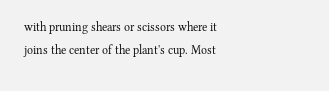with pruning shears or scissors where it joins the center of the plant's cup. Most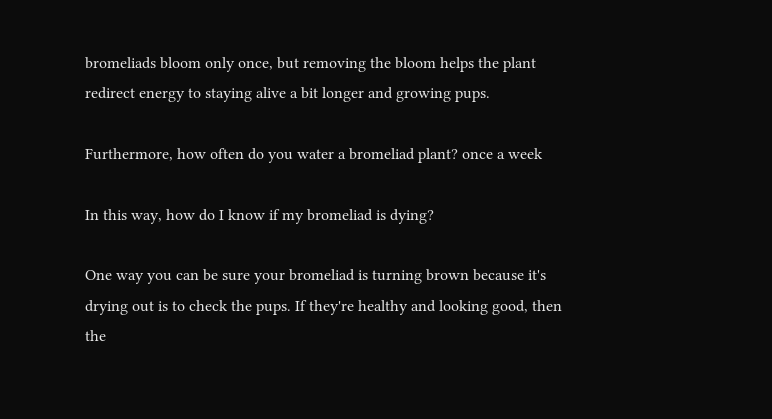bromeliads bloom only once, but removing the bloom helps the plant redirect energy to staying alive a bit longer and growing pups.

Furthermore, how often do you water a bromeliad plant? once a week

In this way, how do I know if my bromeliad is dying?

One way you can be sure your bromeliad is turning brown because it's drying out is to check the pups. If they're healthy and looking good, then the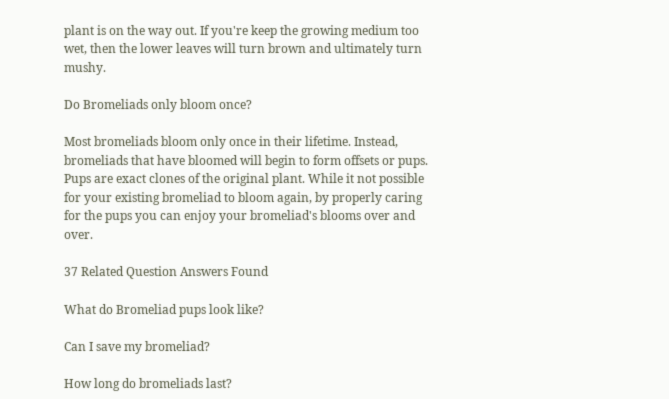plant is on the way out. If you're keep the growing medium too wet, then the lower leaves will turn brown and ultimately turn mushy.

Do Bromeliads only bloom once?

Most bromeliads bloom only once in their lifetime. Instead, bromeliads that have bloomed will begin to form offsets or pups. Pups are exact clones of the original plant. While it not possible for your existing bromeliad to bloom again, by properly caring for the pups you can enjoy your bromeliad's blooms over and over.

37 Related Question Answers Found

What do Bromeliad pups look like?

Can I save my bromeliad?

How long do bromeliads last?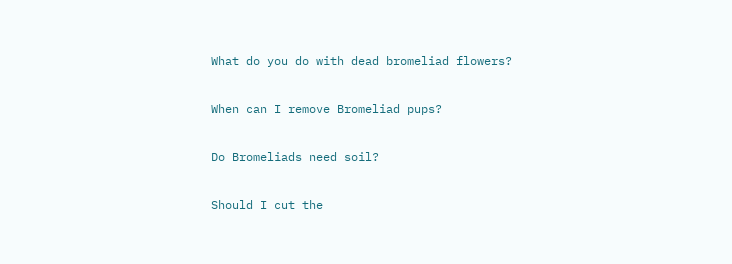What do you do with dead bromeliad flowers?

When can I remove Bromeliad pups?

Do Bromeliads need soil?

Should I cut the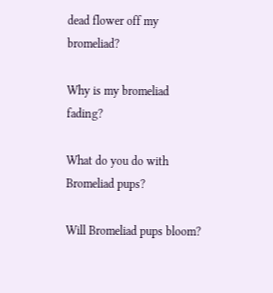dead flower off my bromeliad?

Why is my bromeliad fading?

What do you do with Bromeliad pups?

Will Bromeliad pups bloom?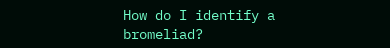How do I identify a bromeliad?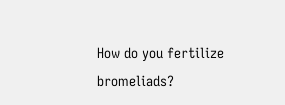How do you fertilize bromeliads?